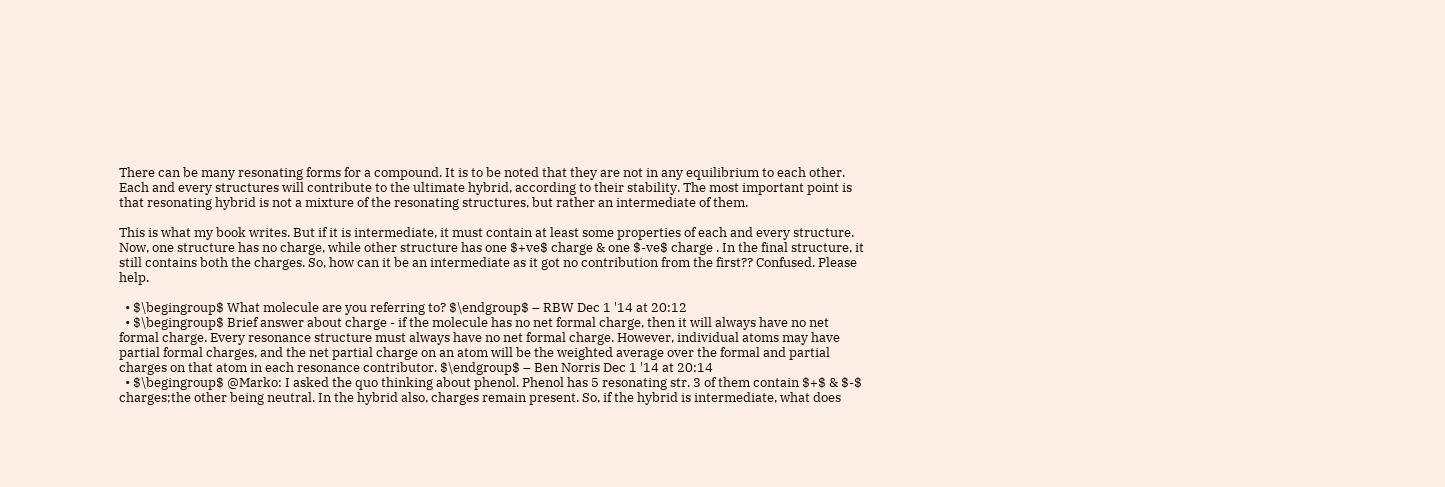There can be many resonating forms for a compound. It is to be noted that they are not in any equilibrium to each other. Each and every structures will contribute to the ultimate hybrid, according to their stability. The most important point is that resonating hybrid is not a mixture of the resonating structures, but rather an intermediate of them.

This is what my book writes. But if it is intermediate, it must contain at least some properties of each and every structure. Now, one structure has no charge, while other structure has one $+ve$ charge & one $-ve$ charge . In the final structure, it still contains both the charges. So, how can it be an intermediate as it got no contribution from the first?? Confused. Please help.

  • $\begingroup$ What molecule are you referring to? $\endgroup$ – RBW Dec 1 '14 at 20:12
  • $\begingroup$ Brief answer about charge - if the molecule has no net formal charge, then it will always have no net formal charge. Every resonance structure must always have no net formal charge. However, individual atoms may have partial formal charges, and the net partial charge on an atom will be the weighted average over the formal and partial charges on that atom in each resonance contributor. $\endgroup$ – Ben Norris Dec 1 '14 at 20:14
  • $\begingroup$ @Marko: I asked the quo thinking about phenol. Phenol has 5 resonating str. 3 of them contain $+$ & $-$ charges;the other being neutral. In the hybrid also, charges remain present. So, if the hybrid is intermediate, what does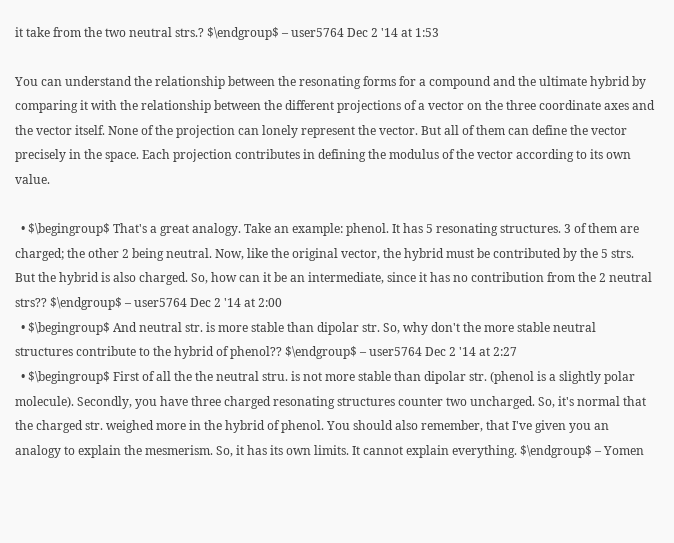it take from the two neutral strs.? $\endgroup$ – user5764 Dec 2 '14 at 1:53

You can understand the relationship between the resonating forms for a compound and the ultimate hybrid by comparing it with the relationship between the different projections of a vector on the three coordinate axes and the vector itself. None of the projection can lonely represent the vector. But all of them can define the vector precisely in the space. Each projection contributes in defining the modulus of the vector according to its own value.

  • $\begingroup$ That's a great analogy. Take an example: phenol. It has 5 resonating structures. 3 of them are charged; the other 2 being neutral. Now, like the original vector, the hybrid must be contributed by the 5 strs. But the hybrid is also charged. So, how can it be an intermediate, since it has no contribution from the 2 neutral strs?? $\endgroup$ – user5764 Dec 2 '14 at 2:00
  • $\begingroup$ And neutral str. is more stable than dipolar str. So, why don't the more stable neutral structures contribute to the hybrid of phenol?? $\endgroup$ – user5764 Dec 2 '14 at 2:27
  • $\begingroup$ First of all the the neutral stru. is not more stable than dipolar str. (phenol is a slightly polar molecule). Secondly, you have three charged resonating structures counter two uncharged. So, it's normal that the charged str. weighed more in the hybrid of phenol. You should also remember, that I've given you an analogy to explain the mesmerism. So, it has its own limits. It cannot explain everything. $\endgroup$ – Yomen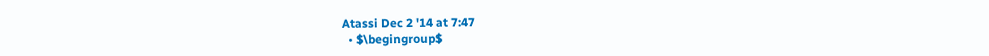Atassi Dec 2 '14 at 7:47
  • $\begingroup$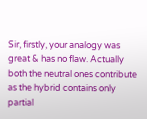Sir, firstly, your analogy was great & has no flaw. Actually both the neutral ones contribute as the hybrid contains only partial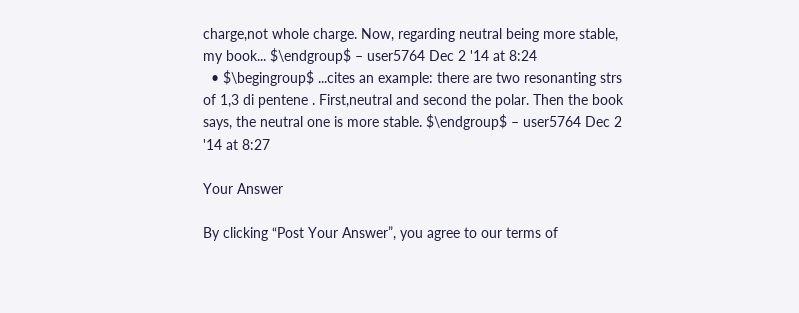charge,not whole charge. Now, regarding neutral being more stable, my book... $\endgroup$ – user5764 Dec 2 '14 at 8:24
  • $\begingroup$ ...cites an example: there are two resonanting strs of 1,3 di pentene . First,neutral and second the polar. Then the book says, the neutral one is more stable. $\endgroup$ – user5764 Dec 2 '14 at 8:27

Your Answer

By clicking “Post Your Answer”, you agree to our terms of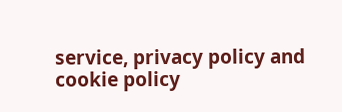service, privacy policy and cookie policy